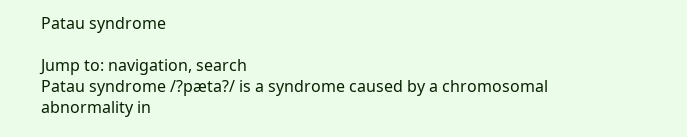Patau syndrome

Jump to: navigation, search
Patau syndrome /?pæta?/ is a syndrome caused by a chromosomal abnormality in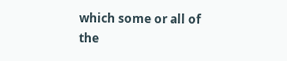which some or all of the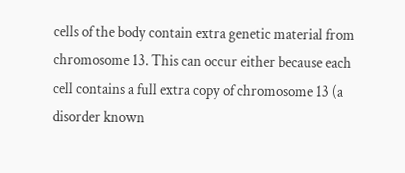cells of the body contain extra genetic material from chromosome 13. This can occur either because each cell contains a full extra copy of chromosome 13 (a disorder known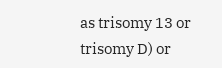as trisomy 13 or trisomy D) or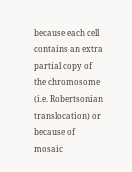because each cell contains an extra partial copy of the chromosome (i.e. Robertsonian translocation) or because of mosaic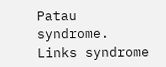Patau syndrome.
Links syndrome